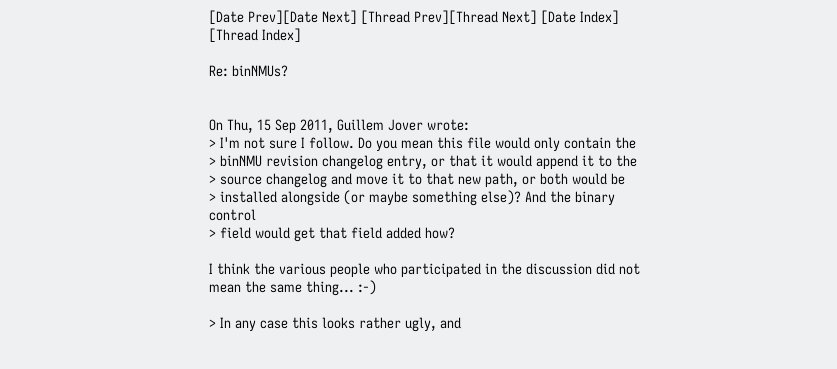[Date Prev][Date Next] [Thread Prev][Thread Next] [Date Index] [Thread Index]

Re: binNMUs?


On Thu, 15 Sep 2011, Guillem Jover wrote:
> I'm not sure I follow. Do you mean this file would only contain the
> binNMU revision changelog entry, or that it would append it to the
> source changelog and move it to that new path, or both would be
> installed alongside (or maybe something else)? And the binary control
> field would get that field added how?

I think the various people who participated in the discussion did not
mean the same thing... :-)

> In any case this looks rather ugly, and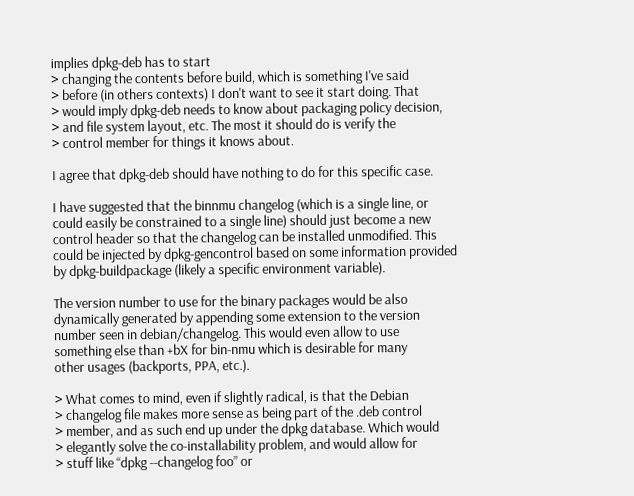implies dpkg-deb has to start
> changing the contents before build, which is something I've said
> before (in others contexts) I don't want to see it start doing. That
> would imply dpkg-deb needs to know about packaging policy decision,
> and file system layout, etc. The most it should do is verify the
> control member for things it knows about.

I agree that dpkg-deb should have nothing to do for this specific case.

I have suggested that the binnmu changelog (which is a single line, or
could easily be constrained to a single line) should just become a new
control header so that the changelog can be installed unmodified. This
could be injected by dpkg-gencontrol based on some information provided
by dpkg-buildpackage (likely a specific environment variable).

The version number to use for the binary packages would be also
dynamically generated by appending some extension to the version
number seen in debian/changelog. This would even allow to use
something else than +bX for bin-nmu which is desirable for many
other usages (backports, PPA, etc.).

> What comes to mind, even if slightly radical, is that the Debian
> changelog file makes more sense as being part of the .deb control
> member, and as such end up under the dpkg database. Which would
> elegantly solve the co-installability problem, and would allow for
> stuff like “dpkg --changelog foo” or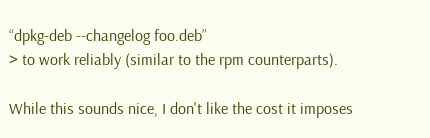“dpkg-deb --changelog foo.deb”
> to work reliably (similar to the rpm counterparts).

While this sounds nice, I don't like the cost it imposes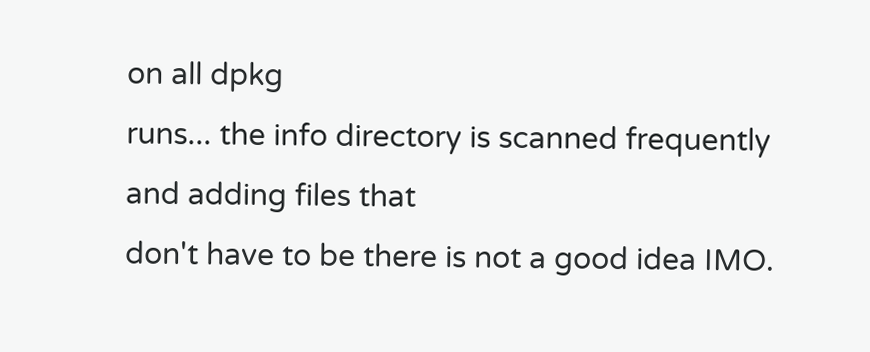on all dpkg
runs... the info directory is scanned frequently and adding files that
don't have to be there is not a good idea IMO.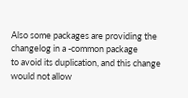Also some packages are providing the changelog in a -common package
to avoid its duplication, and this change would not allow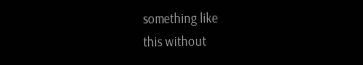something like
this without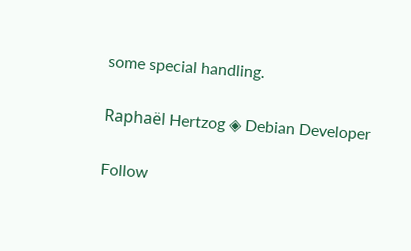some special handling.

Raphaël Hertzog ◈ Debian Developer

Follow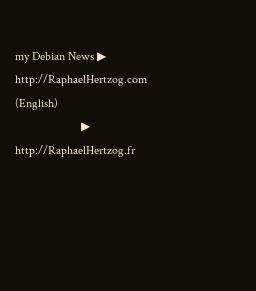my Debian News ▶ http://RaphaelHertzog.com (English)
                      ▶ http://RaphaelHertzog.fr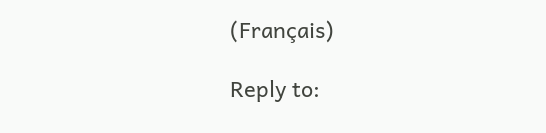(Français)

Reply to: